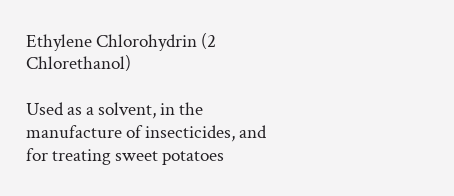Ethylene Chlorohydrin (2 Chlorethanol)

Used as a solvent, in the manufacture of insecticides, and for treating sweet potatoes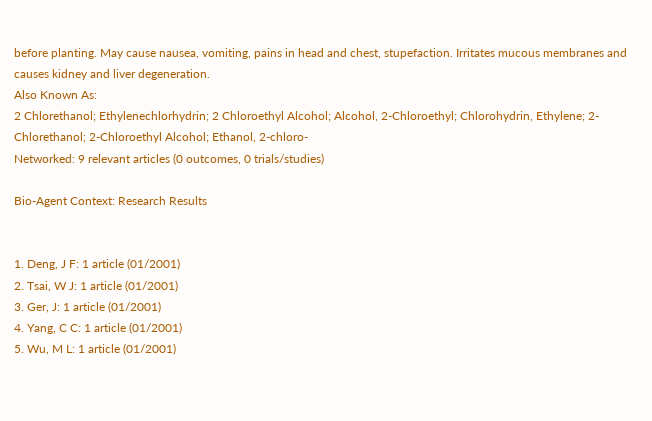before planting. May cause nausea, vomiting, pains in head and chest, stupefaction. Irritates mucous membranes and causes kidney and liver degeneration.
Also Known As:
2 Chlorethanol; Ethylenechlorhydrin; 2 Chloroethyl Alcohol; Alcohol, 2-Chloroethyl; Chlorohydrin, Ethylene; 2-Chlorethanol; 2-Chloroethyl Alcohol; Ethanol, 2-chloro-
Networked: 9 relevant articles (0 outcomes, 0 trials/studies)

Bio-Agent Context: Research Results


1. Deng, J F: 1 article (01/2001)
2. Tsai, W J: 1 article (01/2001)
3. Ger, J: 1 article (01/2001)
4. Yang, C C: 1 article (01/2001)
5. Wu, M L: 1 article (01/2001)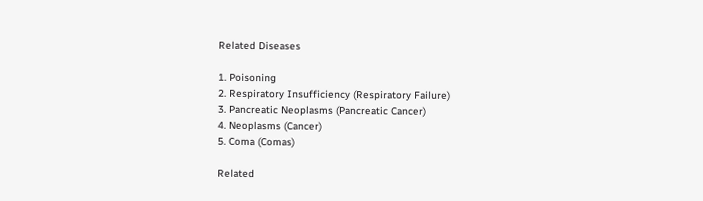Related Diseases

1. Poisoning
2. Respiratory Insufficiency (Respiratory Failure)
3. Pancreatic Neoplasms (Pancreatic Cancer)
4. Neoplasms (Cancer)
5. Coma (Comas)

Related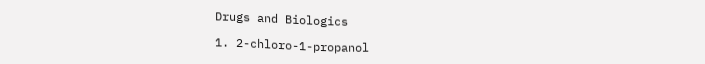Drugs and Biologics

1. 2-chloro-1-propanol